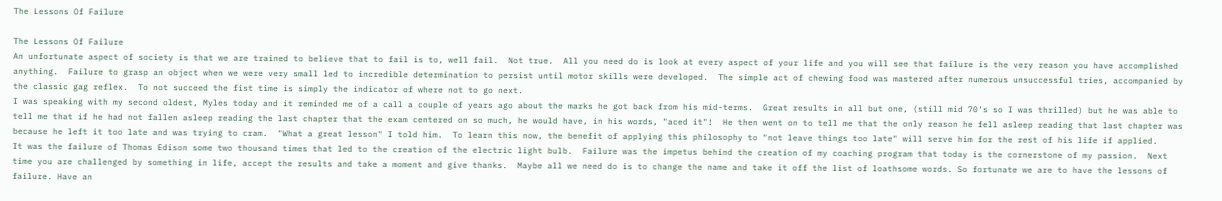The Lessons Of Failure

The Lessons Of Failure
An unfortunate aspect of society is that we are trained to believe that to fail is to, well fail.  Not true.  All you need do is look at every aspect of your life and you will see that failure is the very reason you have accomplished anything.  Failure to grasp an object when we were very small led to incredible determination to persist until motor skills were developed.  The simple act of chewing food was mastered after numerous unsuccessful tries, accompanied by the classic gag reflex.  To not succeed the fist time is simply the indicator of where not to go next.
I was speaking with my second oldest, Myles today and it reminded me of a call a couple of years ago about the marks he got back from his mid-terms.  Great results in all but one, (still mid 70's so I was thrilled) but he was able to tell me that if he had not fallen asleep reading the last chapter that the exam centered on so much, he would have, in his words, "aced it"!  He then went on to tell me that the only reason he fell asleep reading that last chapter was because he left it too late and was trying to cram.  "What a great lesson" I told him.  To learn this now, the benefit of applying this philosophy to "not leave things too late" will serve him for the rest of his life if applied.
It was the failure of Thomas Edison some two thousand times that led to the creation of the electric light bulb.  Failure was the impetus behind the creation of my coaching program that today is the cornerstone of my passion.  Next time you are challenged by something in life, accept the results and take a moment and give thanks.  Maybe all we need do is to change the name and take it off the list of loathsome words. So fortunate we are to have the lessons of failure. Have an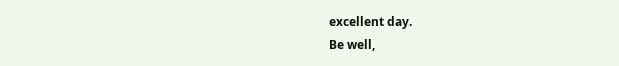excellent day.
Be well,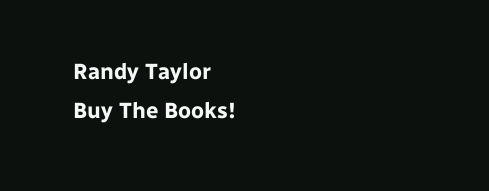Randy Taylor
Buy The Books!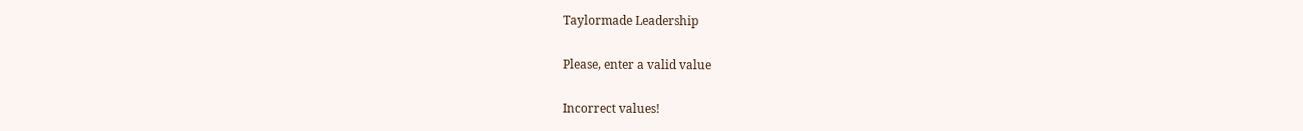Taylormade Leadership

Please, enter a valid value

Incorrect values!